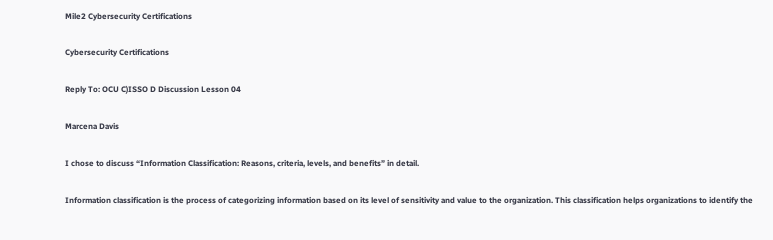Mile2 Cybersecurity Certifications

Cybersecurity Certifications

Reply To: OCU C)ISSO D Discussion Lesson 04

Marcena Davis

I chose to discuss “Information Classification: Reasons, criteria, levels, and benefits” in detail.

Information classification is the process of categorizing information based on its level of sensitivity and value to the organization. This classification helps organizations to identify the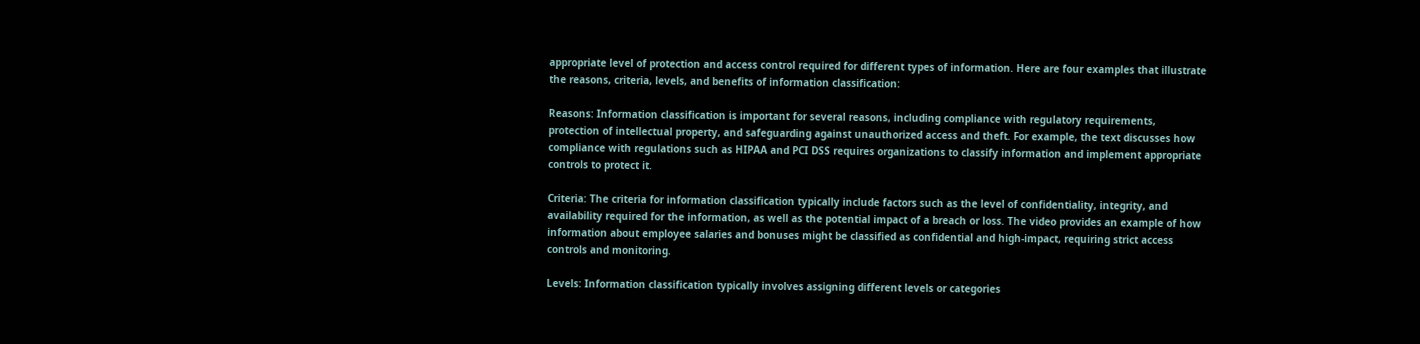appropriate level of protection and access control required for different types of information. Here are four examples that illustrate the reasons, criteria, levels, and benefits of information classification:

Reasons: Information classification is important for several reasons, including compliance with regulatory requirements, protection of intellectual property, and safeguarding against unauthorized access and theft. For example, the text discusses how compliance with regulations such as HIPAA and PCI DSS requires organizations to classify information and implement appropriate controls to protect it.

Criteria: The criteria for information classification typically include factors such as the level of confidentiality, integrity, and availability required for the information, as well as the potential impact of a breach or loss. The video provides an example of how information about employee salaries and bonuses might be classified as confidential and high-impact, requiring strict access controls and monitoring.

Levels: Information classification typically involves assigning different levels or categories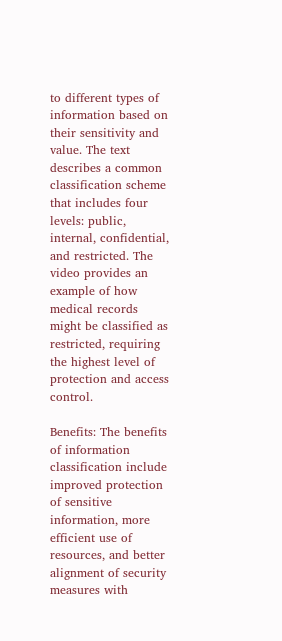to different types of information based on their sensitivity and value. The text describes a common classification scheme that includes four levels: public, internal, confidential, and restricted. The video provides an example of how medical records might be classified as restricted, requiring the highest level of protection and access control.

Benefits: The benefits of information classification include improved protection of sensitive information, more efficient use of resources, and better alignment of security measures with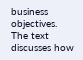business objectives. The text discusses how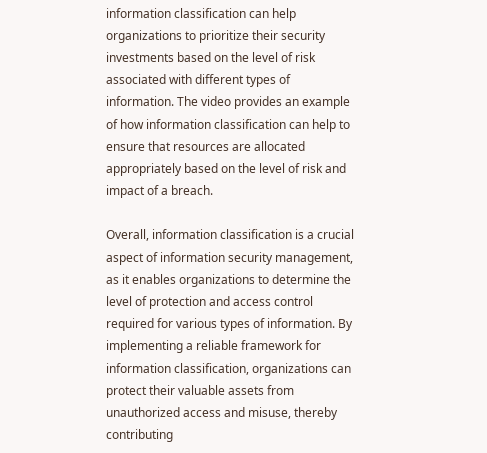information classification can help organizations to prioritize their security investments based on the level of risk associated with different types of information. The video provides an example of how information classification can help to ensure that resources are allocated appropriately based on the level of risk and impact of a breach.

Overall, information classification is a crucial aspect of information security management, as it enables organizations to determine the level of protection and access control required for various types of information. By implementing a reliable framework for information classification, organizations can protect their valuable assets from unauthorized access and misuse, thereby contributing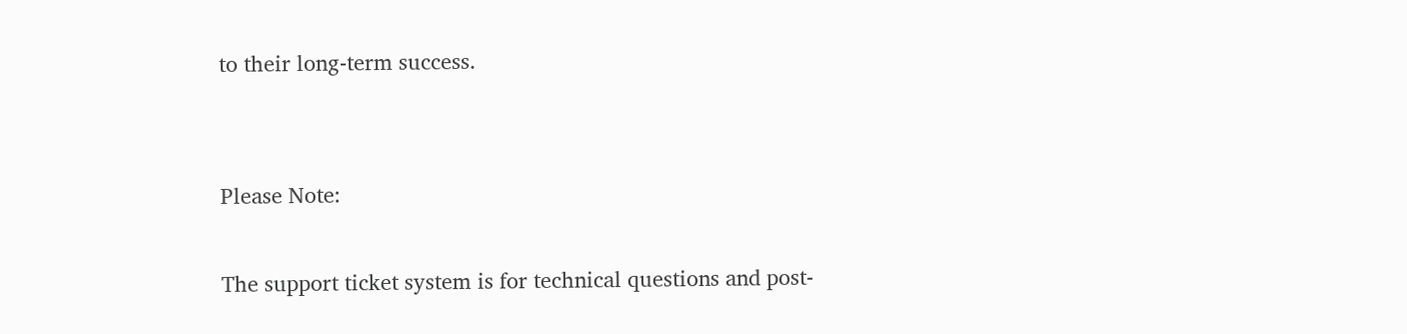to their long-term success.


Please Note:

The support ticket system is for technical questions and post-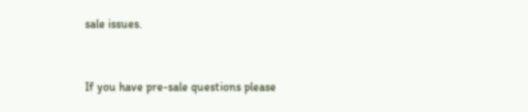sale issues.


If you have pre-sale questions please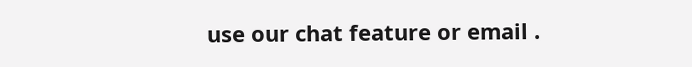use our chat feature or email .